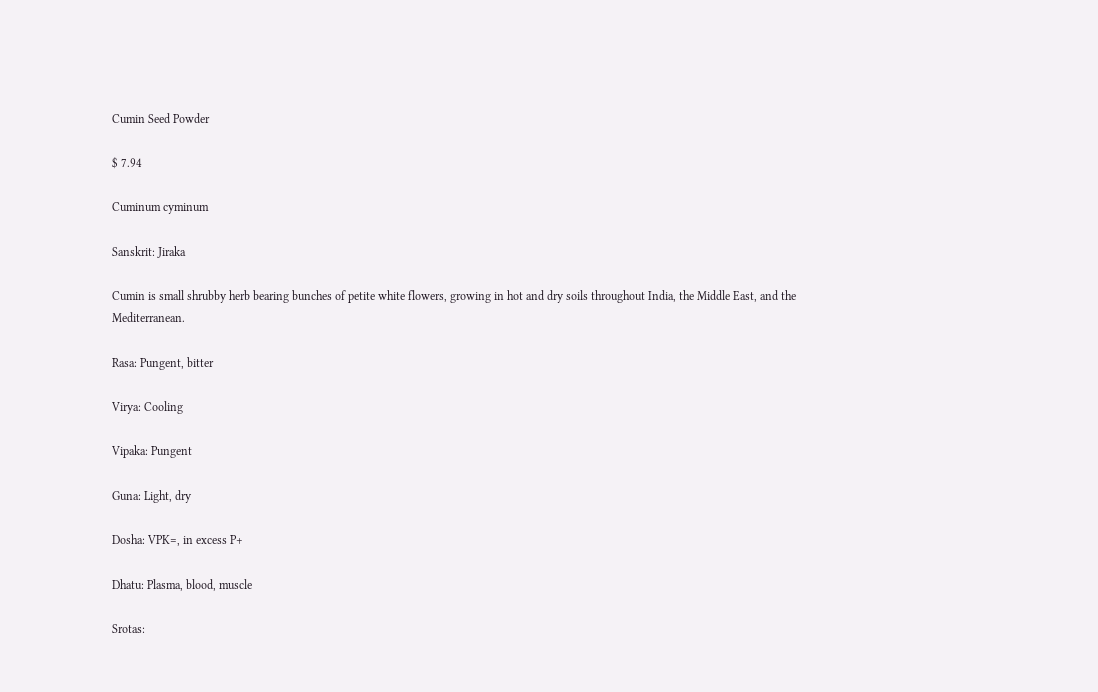Cumin Seed Powder

$ 7.94

Cuminum cyminum

Sanskrit: Jiraka

Cumin is small shrubby herb bearing bunches of petite white flowers, growing in hot and dry soils throughout India, the Middle East, and the Mediterranean.

Rasa: Pungent, bitter

Virya: Cooling

Vipaka: Pungent

Guna: Light, dry

Dosha: VPK=, in excess P+

Dhatu: Plasma, blood, muscle

Srotas: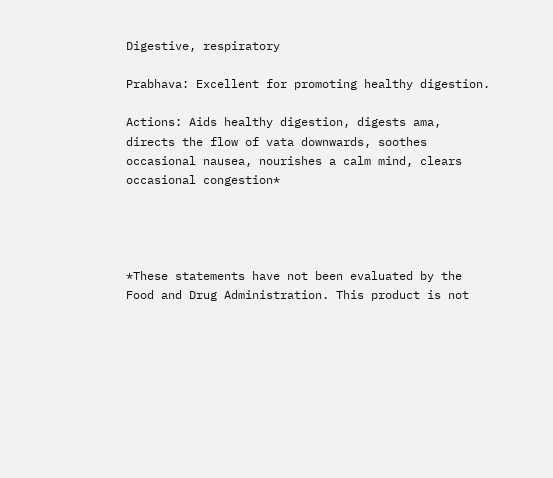Digestive, respiratory

Prabhava: Excellent for promoting healthy digestion.

Actions: Aids healthy digestion, digests ama, directs the flow of vata downwards, soothes occasional nausea, nourishes a calm mind, clears occasional congestion*




*These statements have not been evaluated by the Food and Drug Administration. This product is not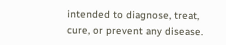intended to diagnose, treat, cure, or prevent any disease.